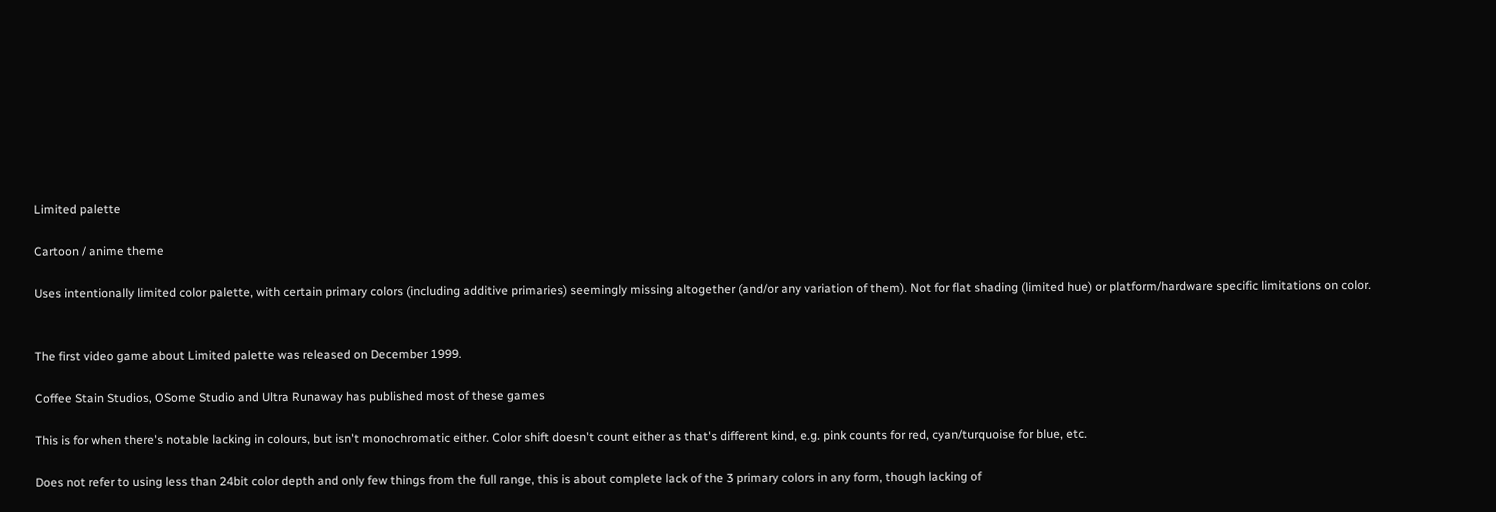Limited palette

Cartoon / anime theme

Uses intentionally limited color palette, with certain primary colors (including additive primaries) seemingly missing altogether (and/or any variation of them). Not for flat shading (limited hue) or platform/hardware specific limitations on color.


The first video game about Limited palette was released on December 1999.

Coffee Stain Studios, OSome Studio and Ultra Runaway has published most of these games

This is for when there's notable lacking in colours, but isn't monochromatic either. Color shift doesn't count either as that's different kind, e.g. pink counts for red, cyan/turquoise for blue, etc.

Does not refer to using less than 24bit color depth and only few things from the full range, this is about complete lack of the 3 primary colors in any form, though lacking of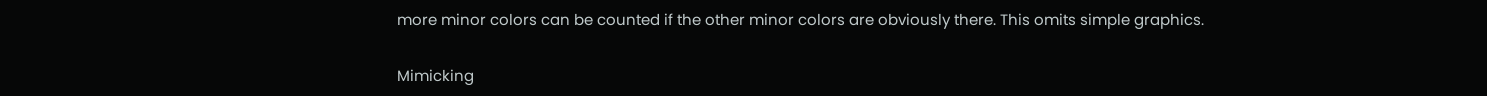more minor colors can be counted if the other minor colors are obviously there. This omits simple graphics.

Mimicking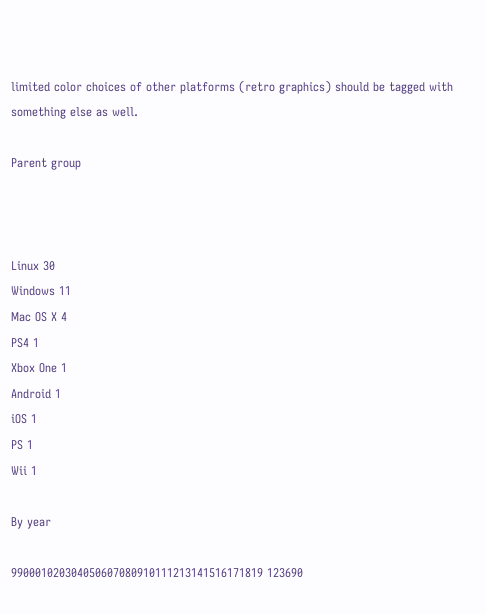limited color choices of other platforms (retro graphics) should be tagged with something else as well.

Parent group



Linux 30
Windows 11
Mac OS X 4
PS4 1
Xbox One 1
Android 1
iOS 1
PS 1
Wii 1

By year

990001020304050607080910111213141516171819 123690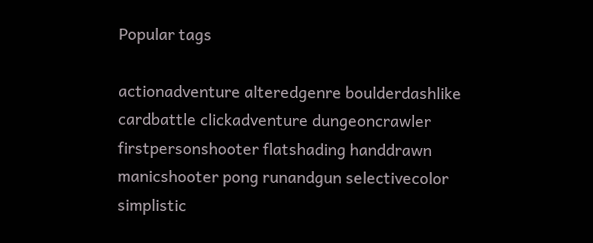Popular tags

actionadventure alteredgenre boulderdashlike cardbattle clickadventure dungeoncrawler firstpersonshooter flatshading handdrawn manicshooter pong runandgun selectivecolor simplistic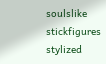soulslike stickfigures stylized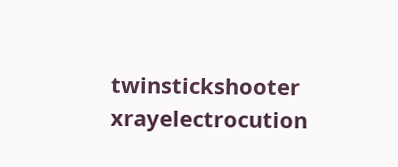twinstickshooter xrayelectrocution